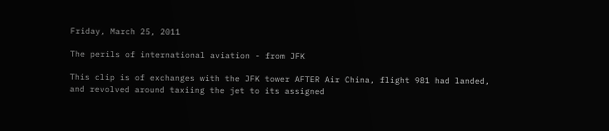Friday, March 25, 2011

The perils of international aviation - from JFK

This clip is of exchanges with the JFK tower AFTER Air China, flight 981 had landed, and revolved around taxiing the jet to its assigned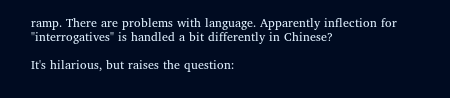ramp. There are problems with language. Apparently inflection for "interrogatives" is handled a bit differently in Chinese?

It's hilarious, but raises the question: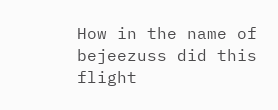How in the name of bejeezuss did this flight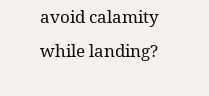avoid calamity while landing?